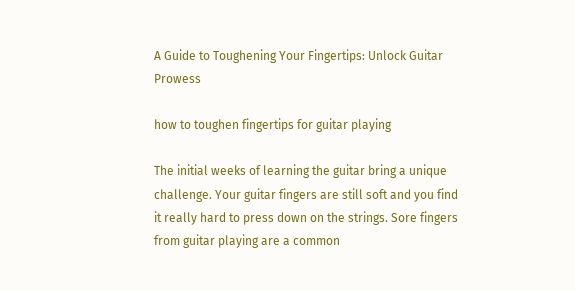A Guide to Toughening Your Fingertips: Unlock Guitar Prowess

how to toughen fingertips for guitar playing

The initial weeks of learning the guitar bring a unique challenge. Your guitar fingers are still soft and you find it really hard to press down on the strings. Sore fingers from guitar playing are a common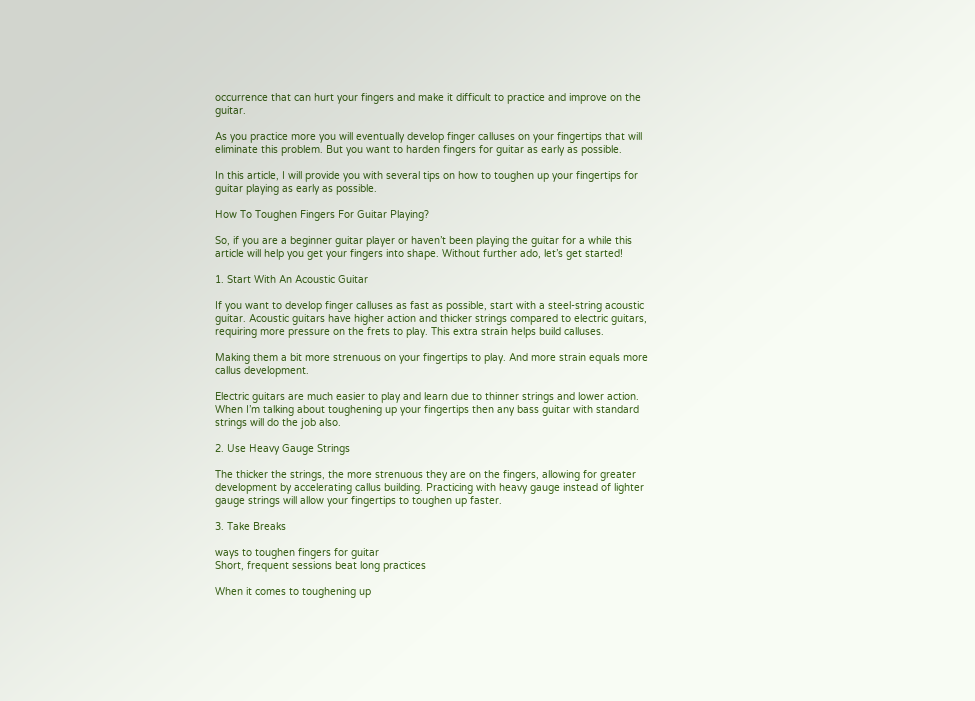occurrence that can hurt your fingers and make it difficult to practice and improve on the guitar.

As you practice more you will eventually develop finger calluses on your fingertips that will eliminate this problem. But you want to harden fingers for guitar as early as possible.

In this article, I will provide you with several tips on how to toughen up your fingertips for guitar playing as early as possible.

How To Toughen Fingers For Guitar Playing?

So, if you are a beginner guitar player or haven’t been playing the guitar for a while this article will help you get your fingers into shape. Without further ado, let’s get started!

1. Start With An Acoustic Guitar

If you want to develop finger calluses as fast as possible, start with a steel-string acoustic guitar. Acoustic guitars have higher action and thicker strings compared to electric guitars, requiring more pressure on the frets to play. This extra strain helps build calluses.

Making them a bit more strenuous on your fingertips to play. And more strain equals more callus development.

Electric guitars are much easier to play and learn due to thinner strings and lower action. When I’m talking about toughening up your fingertips then any bass guitar with standard strings will do the job also.

2. Use Heavy Gauge Strings

The thicker the strings, the more strenuous they are on the fingers, allowing for greater development by accelerating callus building. Practicing with heavy gauge instead of lighter gauge strings will allow your fingertips to toughen up faster.

3. Take Breaks

ways to toughen fingers for guitar
Short, frequent sessions beat long practices

When it comes to toughening up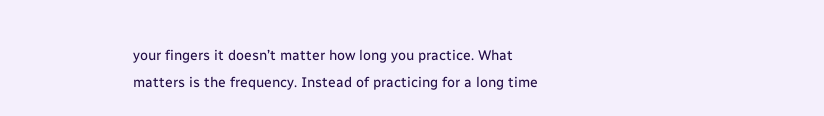your fingers it doesn’t matter how long you practice. What matters is the frequency. Instead of practicing for a long time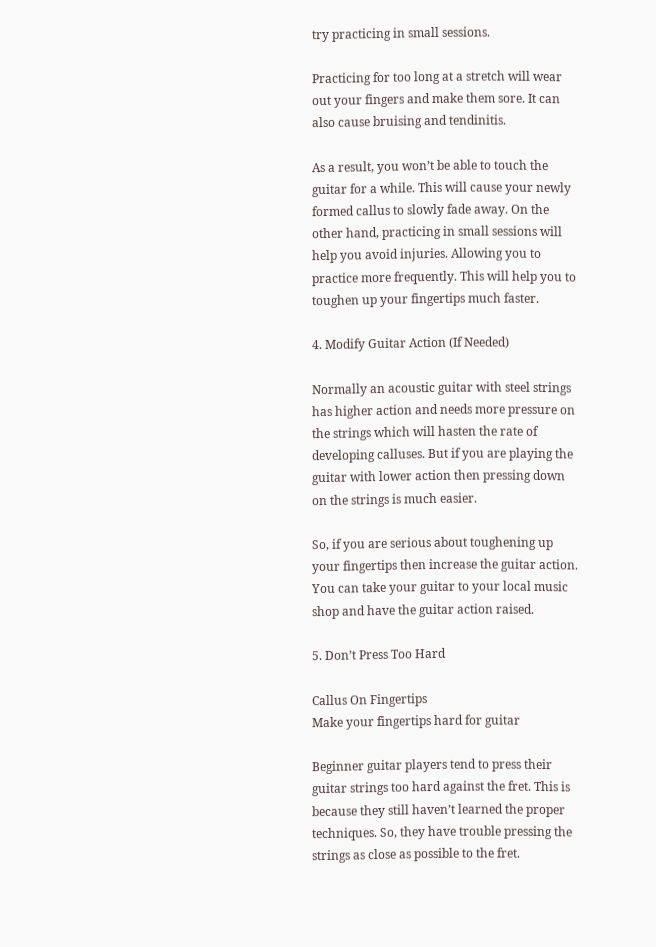try practicing in small sessions.

Practicing for too long at a stretch will wear out your fingers and make them sore. It can also cause bruising and tendinitis.

As a result, you won’t be able to touch the guitar for a while. This will cause your newly formed callus to slowly fade away. On the other hand, practicing in small sessions will help you avoid injuries. Allowing you to practice more frequently. This will help you to toughen up your fingertips much faster.

4. Modify Guitar Action (If Needed)

Normally an acoustic guitar with steel strings has higher action and needs more pressure on the strings which will hasten the rate of developing calluses. But if you are playing the guitar with lower action then pressing down on the strings is much easier.

So, if you are serious about toughening up your fingertips then increase the guitar action. You can take your guitar to your local music shop and have the guitar action raised.

5. Don’t Press Too Hard

Callus On Fingertips
Make your fingertips hard for guitar

Beginner guitar players tend to press their guitar strings too hard against the fret. This is because they still haven’t learned the proper techniques. So, they have trouble pressing the strings as close as possible to the fret.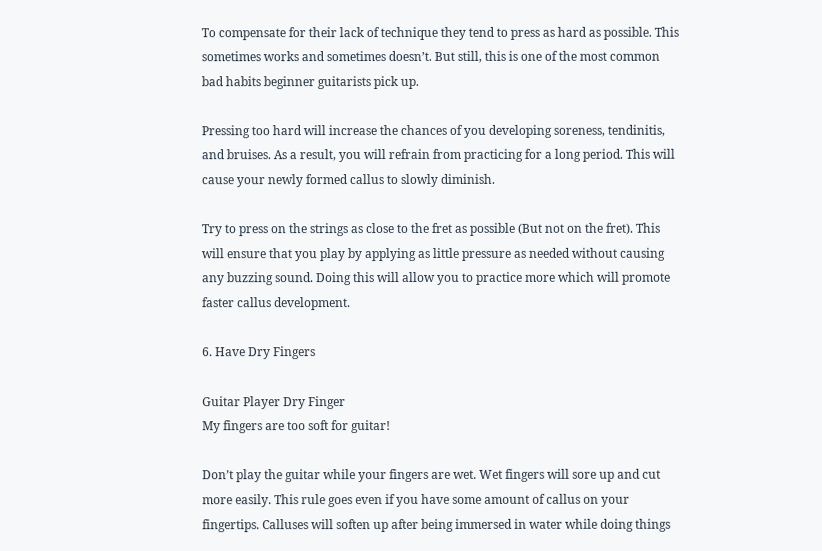To compensate for their lack of technique they tend to press as hard as possible. This sometimes works and sometimes doesn’t. But still, this is one of the most common bad habits beginner guitarists pick up.

Pressing too hard will increase the chances of you developing soreness, tendinitis, and bruises. As a result, you will refrain from practicing for a long period. This will cause your newly formed callus to slowly diminish.

Try to press on the strings as close to the fret as possible (But not on the fret). This will ensure that you play by applying as little pressure as needed without causing any buzzing sound. Doing this will allow you to practice more which will promote faster callus development.

6. Have Dry Fingers

Guitar Player Dry Finger
My fingers are too soft for guitar!

Don’t play the guitar while your fingers are wet. Wet fingers will sore up and cut more easily. This rule goes even if you have some amount of callus on your fingertips. Calluses will soften up after being immersed in water while doing things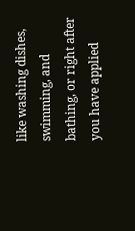like washing dishes, swimming, and bathing, or right after you have applied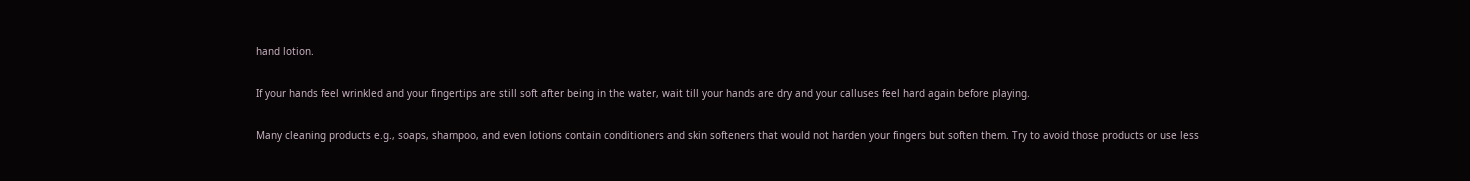hand lotion.

If your hands feel wrinkled and your fingertips are still soft after being in the water, wait till your hands are dry and your calluses feel hard again before playing.

Many cleaning products e.g., soaps, shampoo, and even lotions contain conditioners and skin softeners that would not harden your fingers but soften them. Try to avoid those products or use less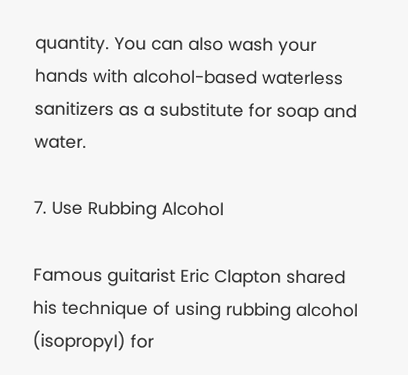quantity. You can also wash your hands with alcohol-based waterless sanitizers as a substitute for soap and water.

7. Use Rubbing Alcohol

Famous guitarist Eric Clapton shared his technique of using rubbing alcohol (isopropyl) for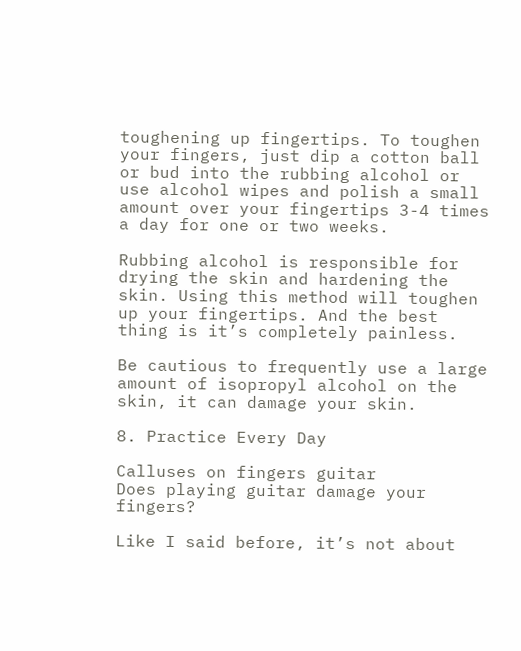toughening up fingertips. To toughen your fingers, just dip a cotton ball or bud into the rubbing alcohol or use alcohol wipes and polish a small amount over your fingertips 3-4 times a day for one or two weeks.

Rubbing alcohol is responsible for drying the skin and hardening the skin. Using this method will toughen up your fingertips. And the best thing is it’s completely painless.

Be cautious to frequently use a large amount of isopropyl alcohol on the skin, it can damage your skin.

8. Practice Every Day

Calluses on fingers guitar
Does playing guitar damage your fingers?

Like I said before, it’s not about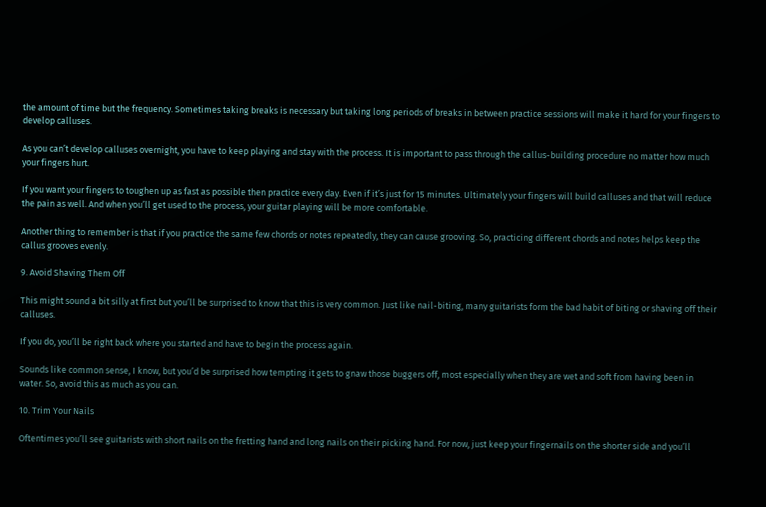the amount of time but the frequency. Sometimes taking breaks is necessary but taking long periods of breaks in between practice sessions will make it hard for your fingers to develop calluses.

As you can’t develop calluses overnight, you have to keep playing and stay with the process. It is important to pass through the callus-building procedure no matter how much your fingers hurt.

If you want your fingers to toughen up as fast as possible then practice every day. Even if it’s just for 15 minutes. Ultimately your fingers will build calluses and that will reduce the pain as well. And when you’ll get used to the process, your guitar playing will be more comfortable.

Another thing to remember is that if you practice the same few chords or notes repeatedly, they can cause grooving. So, practicing different chords and notes helps keep the callus grooves evenly.

9. Avoid Shaving Them Off

This might sound a bit silly at first but you’ll be surprised to know that this is very common. Just like nail-biting, many guitarists form the bad habit of biting or shaving off their calluses.

If you do, you’ll be right back where you started and have to begin the process again.

Sounds like common sense, I know, but you’d be surprised how tempting it gets to gnaw those buggers off, most especially when they are wet and soft from having been in water. So, avoid this as much as you can.

10. Trim Your Nails

Oftentimes you’ll see guitarists with short nails on the fretting hand and long nails on their picking hand. For now, just keep your fingernails on the shorter side and you’ll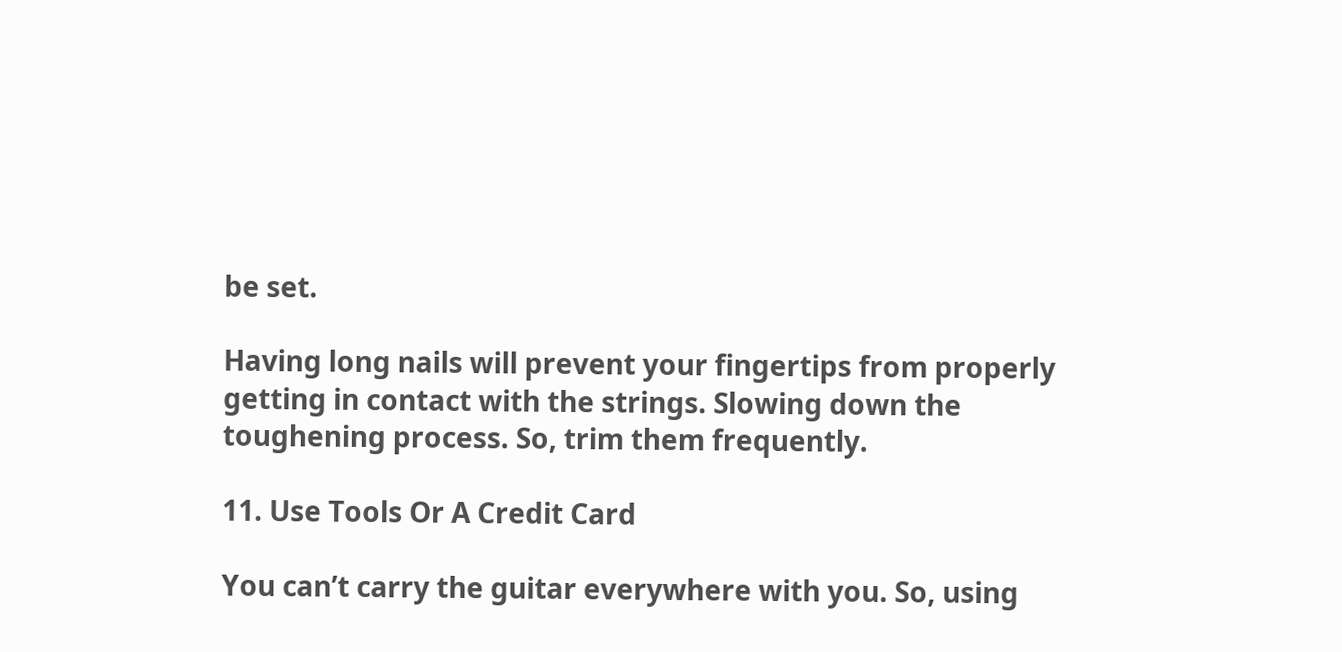be set.

Having long nails will prevent your fingertips from properly getting in contact with the strings. Slowing down the toughening process. So, trim them frequently.

11. Use Tools Or A Credit Card

You can’t carry the guitar everywhere with you. So, using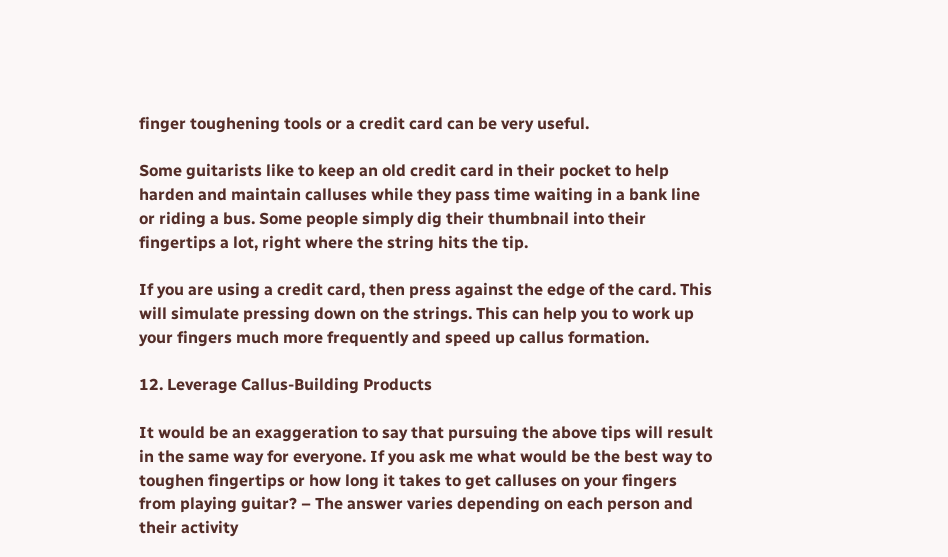finger toughening tools or a credit card can be very useful.

Some guitarists like to keep an old credit card in their pocket to help harden and maintain calluses while they pass time waiting in a bank line or riding a bus. Some people simply dig their thumbnail into their fingertips a lot, right where the string hits the tip.

If you are using a credit card, then press against the edge of the card. This will simulate pressing down on the strings. This can help you to work up your fingers much more frequently and speed up callus formation.

12. Leverage Callus-Building Products

It would be an exaggeration to say that pursuing the above tips will result in the same way for everyone. If you ask me what would be the best way to toughen fingertips or how long it takes to get calluses on your fingers from playing guitar? – The answer varies depending on each person and their activity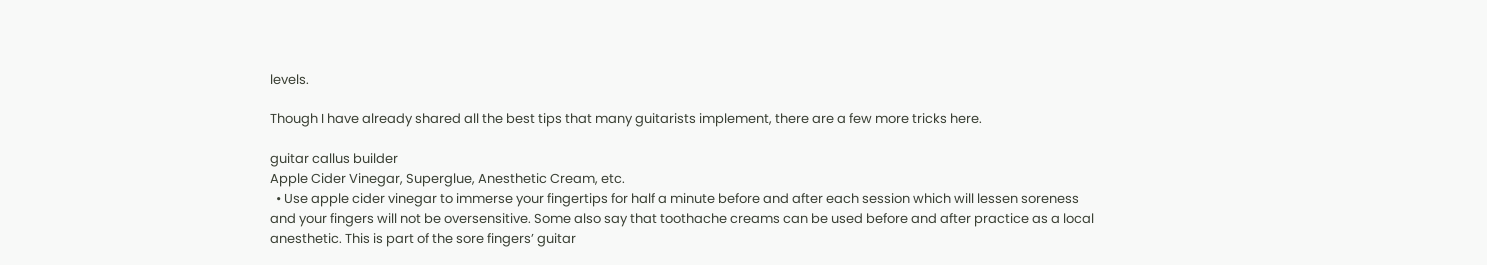levels.

Though I have already shared all the best tips that many guitarists implement, there are a few more tricks here.

guitar callus builder
Apple Cider Vinegar, Superglue, Anesthetic Cream, etc.
  • Use apple cider vinegar to immerse your fingertips for half a minute before and after each session which will lessen soreness and your fingers will not be oversensitive. Some also say that toothache creams can be used before and after practice as a local anesthetic. This is part of the sore fingers’ guitar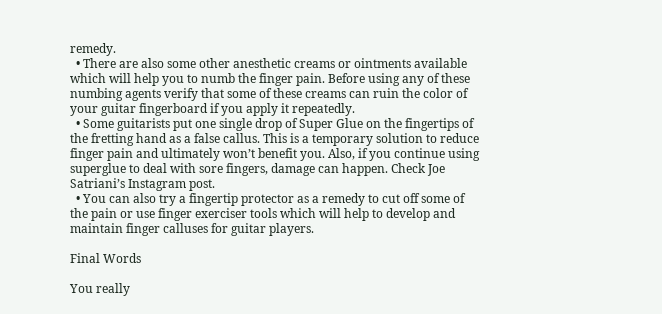remedy.
  • There are also some other anesthetic creams or ointments available which will help you to numb the finger pain. Before using any of these numbing agents verify that some of these creams can ruin the color of your guitar fingerboard if you apply it repeatedly.
  • Some guitarists put one single drop of Super Glue on the fingertips of the fretting hand as a false callus. This is a temporary solution to reduce finger pain and ultimately won’t benefit you. Also, if you continue using superglue to deal with sore fingers, damage can happen. Check Joe Satriani’s Instagram post.
  • You can also try a fingertip protector as a remedy to cut off some of the pain or use finger exerciser tools which will help to develop and maintain finger calluses for guitar players.

Final Words

You really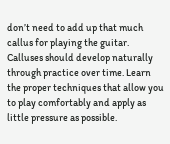don’t need to add up that much callus for playing the guitar. Calluses should develop naturally through practice over time. Learn the proper techniques that allow you to play comfortably and apply as little pressure as possible.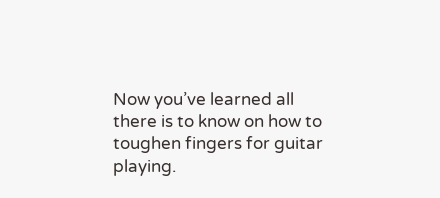Now you’ve learned all there is to know on how to toughen fingers for guitar playing.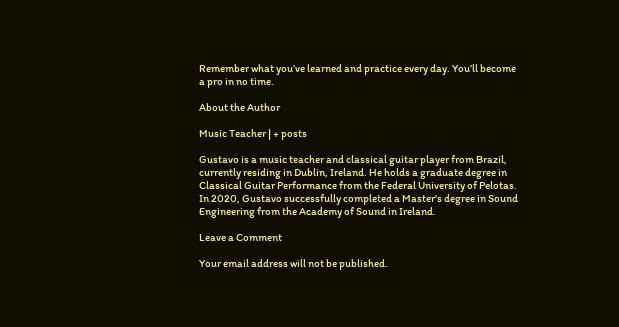Remember what you’ve learned and practice every day. You’ll become a pro in no time.

About the Author

Music Teacher | + posts

Gustavo is a music teacher and classical guitar player from Brazil, currently residing in Dublin, Ireland. He holds a graduate degree in Classical Guitar Performance from the Federal University of Pelotas. In 2020, Gustavo successfully completed a Master's degree in Sound Engineering from the Academy of Sound in Ireland.

Leave a Comment

Your email address will not be published.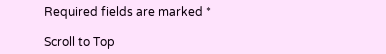Required fields are marked *

Scroll to Top